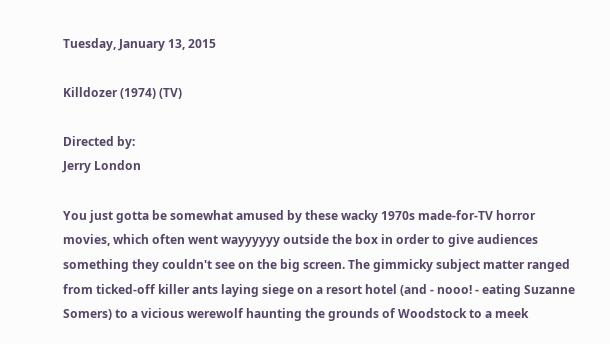Tuesday, January 13, 2015

Killdozer (1974) (TV)

Directed by:
Jerry London

You just gotta be somewhat amused by these wacky 1970s made-for-TV horror movies, which often went wayyyyyy outside the box in order to give audiences something they couldn't see on the big screen. The gimmicky subject matter ranged from ticked-off killer ants laying siege on a resort hotel (and - nooo! - eating Suzanne Somers) to a vicious werewolf haunting the grounds of Woodstock to a meek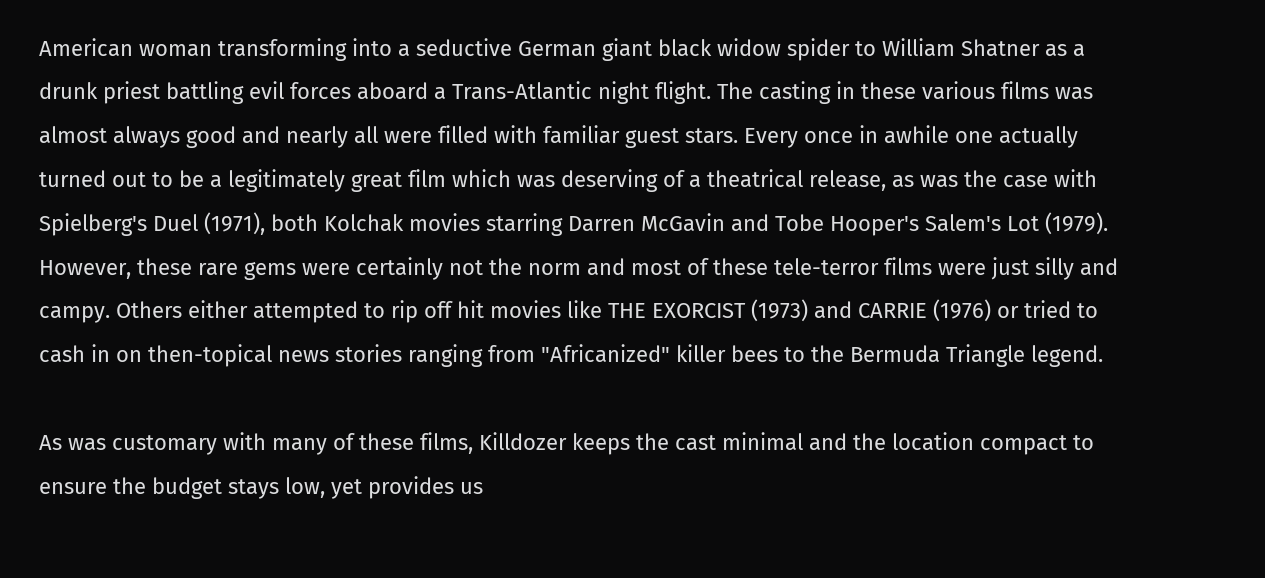American woman transforming into a seductive German giant black widow spider to William Shatner as a drunk priest battling evil forces aboard a Trans-Atlantic night flight. The casting in these various films was almost always good and nearly all were filled with familiar guest stars. Every once in awhile one actually turned out to be a legitimately great film which was deserving of a theatrical release, as was the case with Spielberg's Duel (1971), both Kolchak movies starring Darren McGavin and Tobe Hooper's Salem's Lot (1979). However, these rare gems were certainly not the norm and most of these tele-terror films were just silly and campy. Others either attempted to rip off hit movies like THE EXORCIST (1973) and CARRIE (1976) or tried to cash in on then-topical news stories ranging from "Africanized" killer bees to the Bermuda Triangle legend.

As was customary with many of these films, Killdozer keeps the cast minimal and the location compact to ensure the budget stays low, yet provides us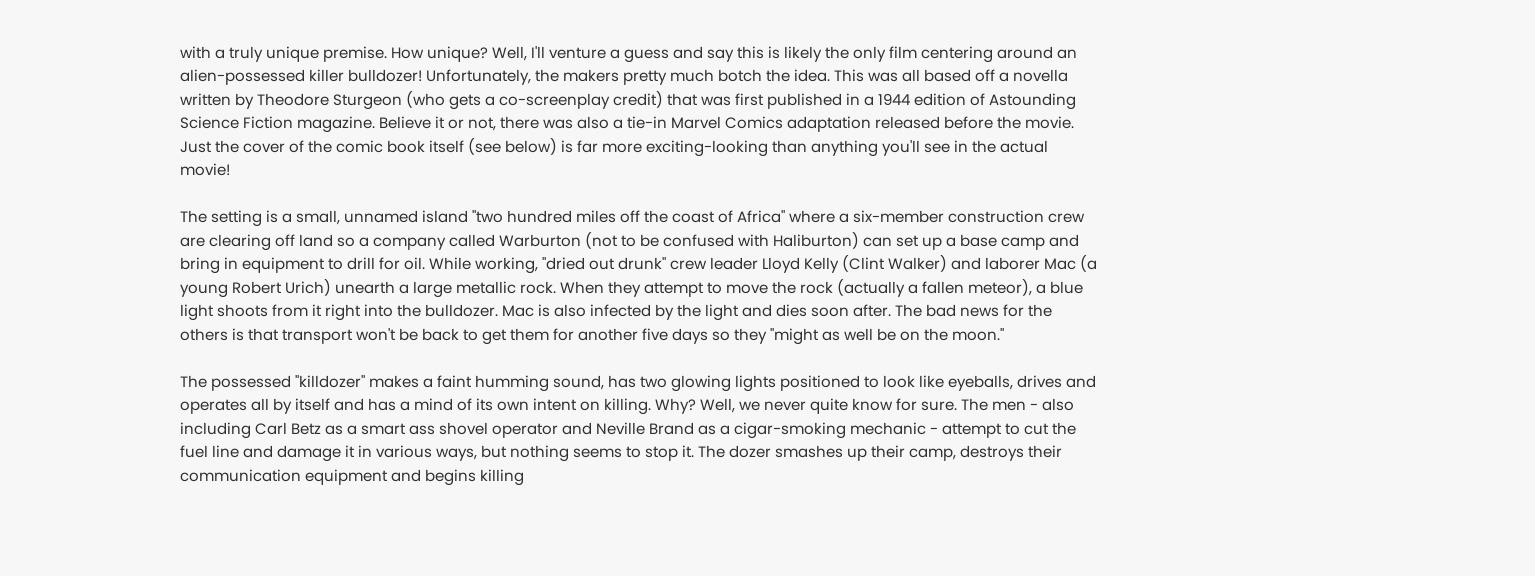with a truly unique premise. How unique? Well, I'll venture a guess and say this is likely the only film centering around an alien-possessed killer bulldozer! Unfortunately, the makers pretty much botch the idea. This was all based off a novella written by Theodore Sturgeon (who gets a co-screenplay credit) that was first published in a 1944 edition of Astounding Science Fiction magazine. Believe it or not, there was also a tie-in Marvel Comics adaptation released before the movie. Just the cover of the comic book itself (see below) is far more exciting-looking than anything you'll see in the actual movie!

The setting is a small, unnamed island "two hundred miles off the coast of Africa" where a six-member construction crew are clearing off land so a company called Warburton (not to be confused with Haliburton) can set up a base camp and bring in equipment to drill for oil. While working, "dried out drunk" crew leader Lloyd Kelly (Clint Walker) and laborer Mac (a young Robert Urich) unearth a large metallic rock. When they attempt to move the rock (actually a fallen meteor), a blue light shoots from it right into the bulldozer. Mac is also infected by the light and dies soon after. The bad news for the others is that transport won't be back to get them for another five days so they "might as well be on the moon."

The possessed "killdozer" makes a faint humming sound, has two glowing lights positioned to look like eyeballs, drives and operates all by itself and has a mind of its own intent on killing. Why? Well, we never quite know for sure. The men - also including Carl Betz as a smart ass shovel operator and Neville Brand as a cigar-smoking mechanic - attempt to cut the fuel line and damage it in various ways, but nothing seems to stop it. The dozer smashes up their camp, destroys their communication equipment and begins killing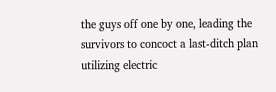the guys off one by one, leading the survivors to concoct a last-ditch plan utilizing electric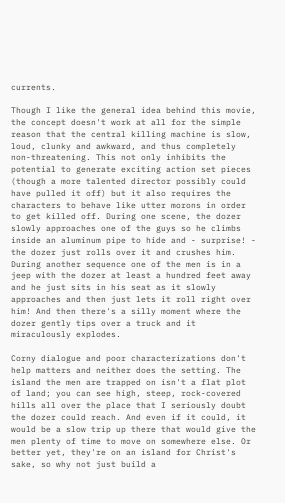currents.

Though I like the general idea behind this movie, the concept doesn't work at all for the simple reason that the central killing machine is slow, loud, clunky and awkward, and thus completely non-threatening. This not only inhibits the potential to generate exciting action set pieces (though a more talented director possibly could have pulled it off) but it also requires the characters to behave like utter morons in order to get killed off. During one scene, the dozer slowly approaches one of the guys so he climbs inside an aluminum pipe to hide and - surprise! - the dozer just rolls over it and crushes him. During another sequence one of the men is in a jeep with the dozer at least a hundred feet away and he just sits in his seat as it slowly approaches and then just lets it roll right over him! And then there's a silly moment where the dozer gently tips over a truck and it miraculously explodes.

Corny dialogue and poor characterizations don't help matters and neither does the setting. The island the men are trapped on isn't a flat plot of land; you can see high, steep, rock-covered hills all over the place that I seriously doubt the dozer could reach. And even if it could, it would be a slow trip up there that would give the men plenty of time to move on somewhere else. Or better yet, they're on an island for Christ's sake, so why not just build a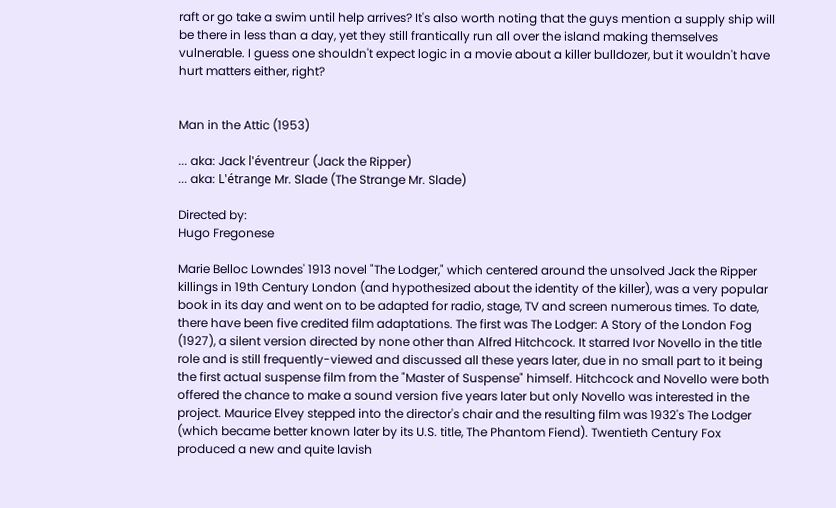raft or go take a swim until help arrives? It's also worth noting that the guys mention a supply ship will be there in less than a day, yet they still frantically run all over the island making themselves vulnerable. I guess one shouldn't expect logic in a movie about a killer bulldozer, but it wouldn't have hurt matters either, right?


Man in the Attic (1953)

... aka: Jack l'éventreur (Jack the Ripper)
... aka: L'étrange Mr. Slade (The Strange Mr. Slade)

Directed by:
Hugo Fregonese

Marie Belloc Lowndes' 1913 novel "The Lodger," which centered around the unsolved Jack the Ripper killings in 19th Century London (and hypothesized about the identity of the killer), was a very popular book in its day and went on to be adapted for radio, stage, TV and screen numerous times. To date, there have been five credited film adaptations. The first was The Lodger: A Story of the London Fog (1927), a silent version directed by none other than Alfred Hitchcock. It starred Ivor Novello in the title role and is still frequently-viewed and discussed all these years later, due in no small part to it being the first actual suspense film from the "Master of Suspense" himself. Hitchcock and Novello were both offered the chance to make a sound version five years later but only Novello was interested in the project. Maurice Elvey stepped into the director's chair and the resulting film was 1932's The Lodger (which became better known later by its U.S. title, The Phantom Fiend). Twentieth Century Fox produced a new and quite lavish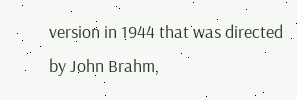version in 1944 that was directed by John Brahm,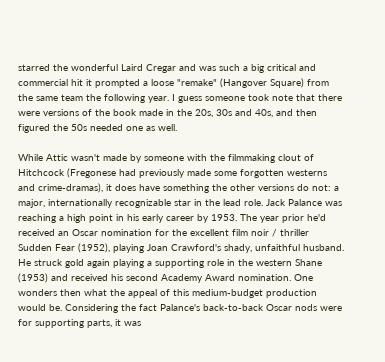starred the wonderful Laird Cregar and was such a big critical and commercial hit it prompted a loose "remake" (Hangover Square) from the same team the following year. I guess someone took note that there were versions of the book made in the 20s, 30s and 40s, and then figured the 50s needed one as well.

While Attic wasn't made by someone with the filmmaking clout of Hitchcock (Fregonese had previously made some forgotten westerns and crime-dramas), it does have something the other versions do not: a major, internationally recognizable star in the lead role. Jack Palance was reaching a high point in his early career by 1953. The year prior he'd received an Oscar nomination for the excellent film noir / thriller Sudden Fear (1952), playing Joan Crawford's shady, unfaithful husband. He struck gold again playing a supporting role in the western Shane (1953) and received his second Academy Award nomination. One wonders then what the appeal of this medium-budget production would be. Considering the fact Palance's back-to-back Oscar nods were for supporting parts, it was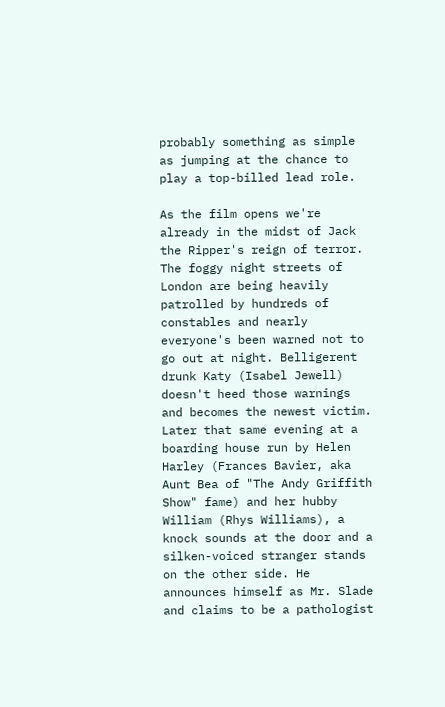probably something as simple as jumping at the chance to play a top-billed lead role.

As the film opens we're already in the midst of Jack the Ripper's reign of terror. The foggy night streets of London are being heavily patrolled by hundreds of constables and nearly everyone's been warned not to go out at night. Belligerent drunk Katy (Isabel Jewell) doesn't heed those warnings and becomes the newest victim. Later that same evening at a boarding house run by Helen Harley (Frances Bavier, aka Aunt Bea of "The Andy Griffith Show" fame) and her hubby William (Rhys Williams), a knock sounds at the door and a silken-voiced stranger stands on the other side. He announces himself as Mr. Slade and claims to be a pathologist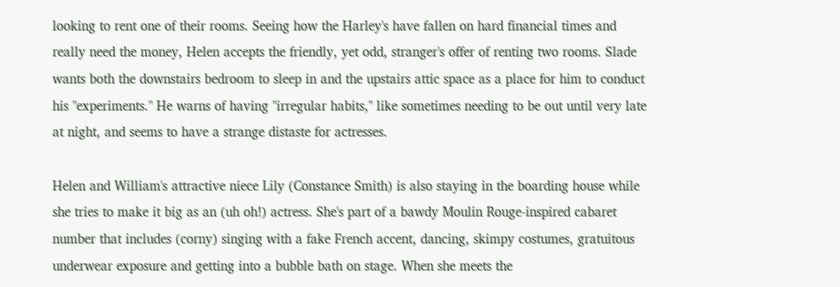looking to rent one of their rooms. Seeing how the Harley's have fallen on hard financial times and really need the money, Helen accepts the friendly, yet odd, stranger's offer of renting two rooms. Slade wants both the downstairs bedroom to sleep in and the upstairs attic space as a place for him to conduct his "experiments." He warns of having "irregular habits," like sometimes needing to be out until very late at night, and seems to have a strange distaste for actresses.

Helen and William's attractive niece Lily (Constance Smith) is also staying in the boarding house while she tries to make it big as an (uh oh!) actress. She's part of a bawdy Moulin Rouge-inspired cabaret number that includes (corny) singing with a fake French accent, dancing, skimpy costumes, gratuitous underwear exposure and getting into a bubble bath on stage. When she meets the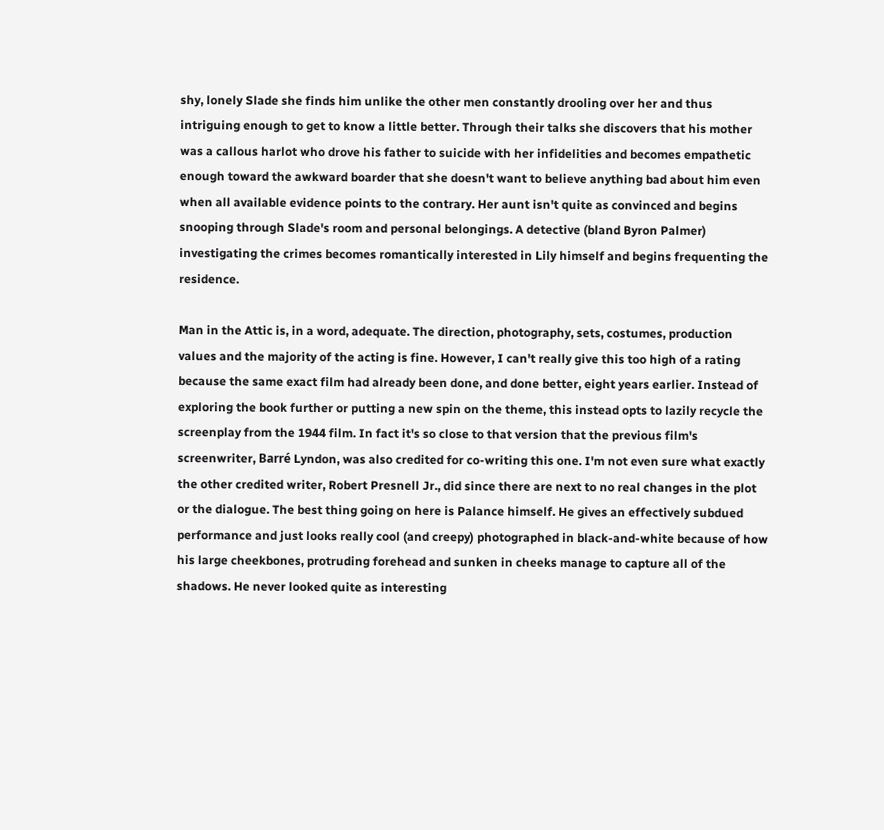shy, lonely Slade she finds him unlike the other men constantly drooling over her and thus intriguing enough to get to know a little better. Through their talks she discovers that his mother was a callous harlot who drove his father to suicide with her infidelities and becomes empathetic enough toward the awkward boarder that she doesn't want to believe anything bad about him even when all available evidence points to the contrary. Her aunt isn't quite as convinced and begins snooping through Slade's room and personal belongings. A detective (bland Byron Palmer) investigating the crimes becomes romantically interested in Lily himself and begins frequenting the residence.

Man in the Attic is, in a word, adequate. The direction, photography, sets, costumes, production values and the majority of the acting is fine. However, I can't really give this too high of a rating because the same exact film had already been done, and done better, eight years earlier. Instead of exploring the book further or putting a new spin on the theme, this instead opts to lazily recycle the screenplay from the 1944 film. In fact it's so close to that version that the previous film's screenwriter, Barré Lyndon, was also credited for co-writing this one. I'm not even sure what exactly the other credited writer, Robert Presnell Jr., did since there are next to no real changes in the plot or the dialogue. The best thing going on here is Palance himself. He gives an effectively subdued performance and just looks really cool (and creepy) photographed in black-and-white because of how his large cheekbones, protruding forehead and sunken in cheeks manage to capture all of the shadows. He never looked quite as interesting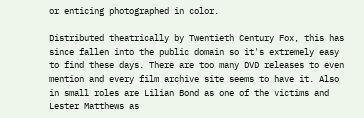or enticing photographed in color.

Distributed theatrically by Twentieth Century Fox, this has since fallen into the public domain so it's extremely easy to find these days. There are too many DVD releases to even mention and every film archive site seems to have it. Also in small roles are Lilian Bond as one of the victims and Lester Matthews as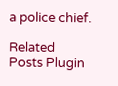a police chief.

Related Posts Plugin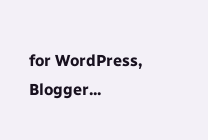for WordPress, Blogger...